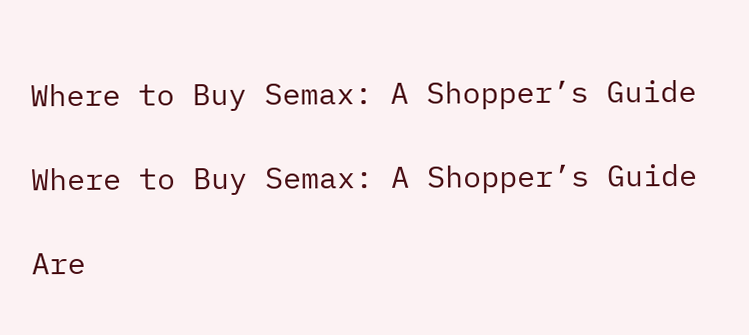Where to Buy Semax: A Shopper’s Guide

Where to Buy Semax: A Shopper’s Guide

Are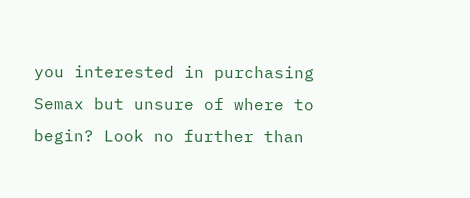you interested in purchasing Semax but unsure of where to begin? Look no further than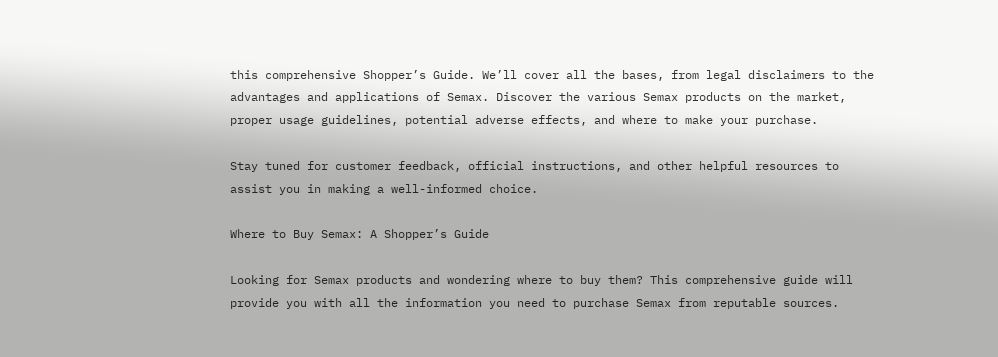this comprehensive Shopper’s Guide. We’ll cover all the bases, from legal disclaimers to the advantages and applications of Semax. Discover the various Semax products on the market, proper usage guidelines, potential adverse effects, and where to make your purchase.

Stay tuned for customer feedback, official instructions, and other helpful resources to assist you in making a well-informed choice.

Where to Buy Semax: A Shopper’s Guide

Looking for Semax products and wondering where to buy them? This comprehensive guide will provide you with all the information you need to purchase Semax from reputable sources.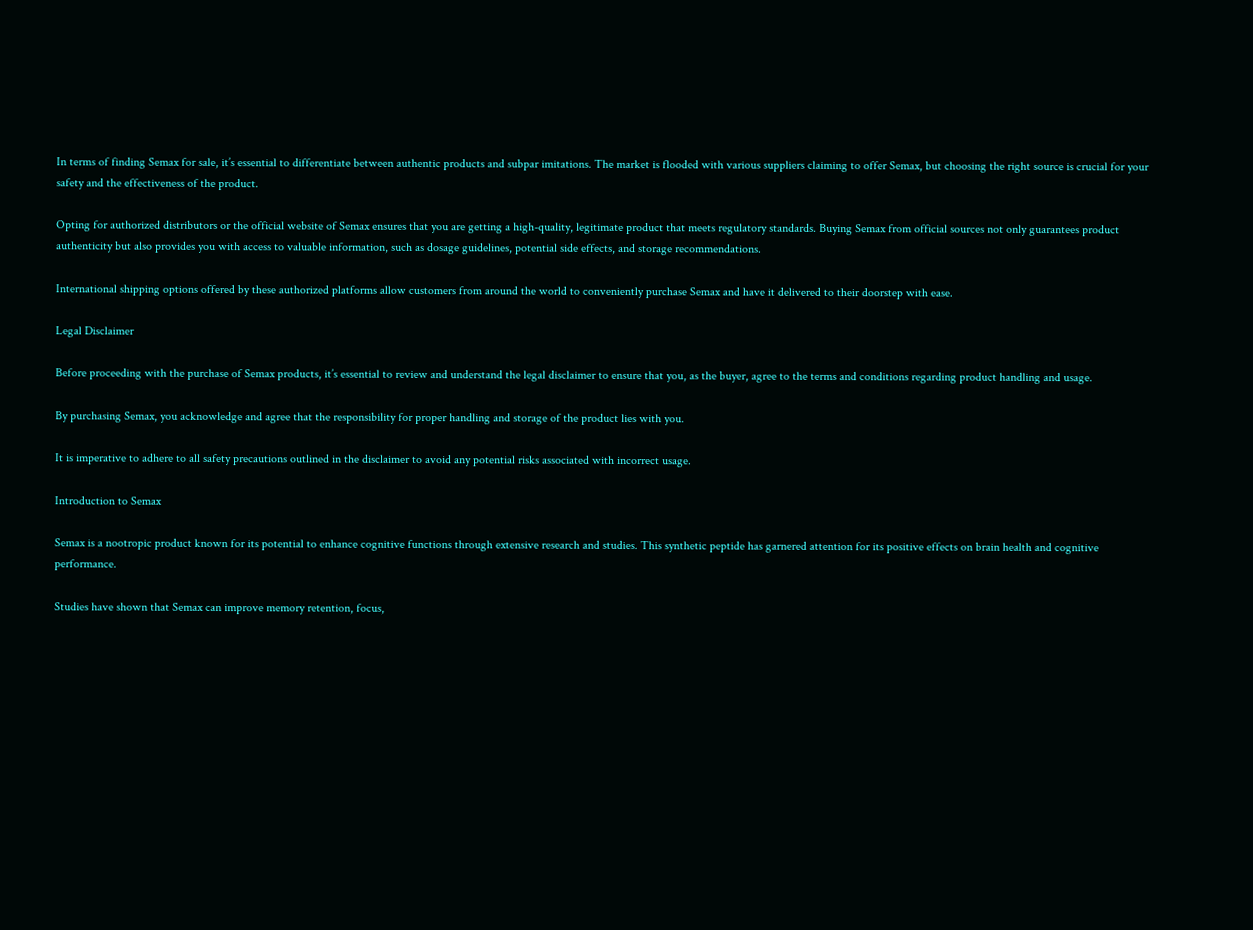In terms of finding Semax for sale, it’s essential to differentiate between authentic products and subpar imitations. The market is flooded with various suppliers claiming to offer Semax, but choosing the right source is crucial for your safety and the effectiveness of the product.

Opting for authorized distributors or the official website of Semax ensures that you are getting a high-quality, legitimate product that meets regulatory standards. Buying Semax from official sources not only guarantees product authenticity but also provides you with access to valuable information, such as dosage guidelines, potential side effects, and storage recommendations.

International shipping options offered by these authorized platforms allow customers from around the world to conveniently purchase Semax and have it delivered to their doorstep with ease.

Legal Disclaimer

Before proceeding with the purchase of Semax products, it’s essential to review and understand the legal disclaimer to ensure that you, as the buyer, agree to the terms and conditions regarding product handling and usage.

By purchasing Semax, you acknowledge and agree that the responsibility for proper handling and storage of the product lies with you.

It is imperative to adhere to all safety precautions outlined in the disclaimer to avoid any potential risks associated with incorrect usage.

Introduction to Semax

Semax is a nootropic product known for its potential to enhance cognitive functions through extensive research and studies. This synthetic peptide has garnered attention for its positive effects on brain health and cognitive performance.

Studies have shown that Semax can improve memory retention, focus,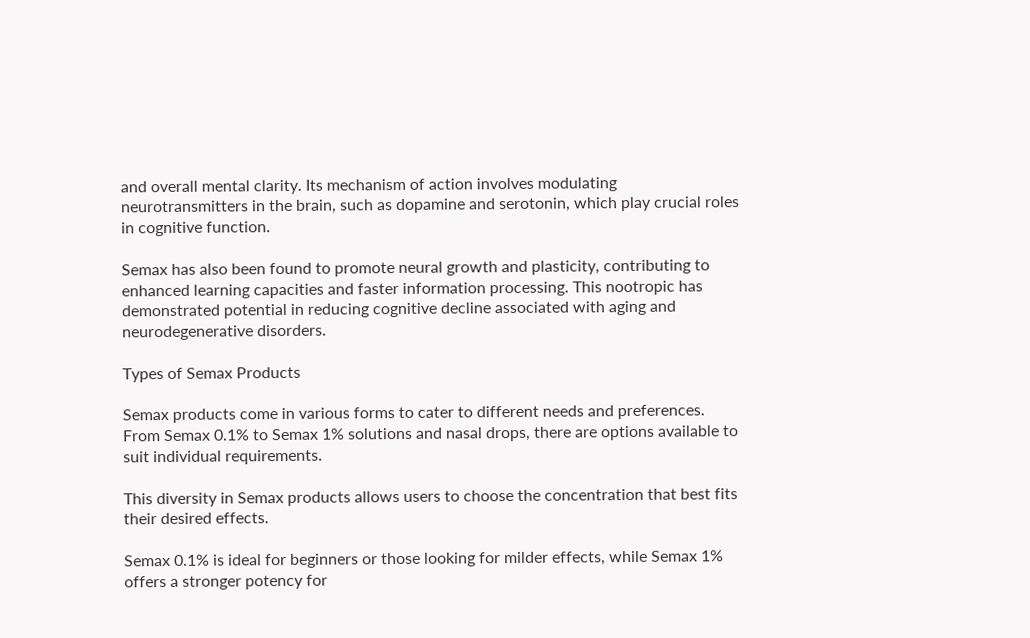and overall mental clarity. Its mechanism of action involves modulating neurotransmitters in the brain, such as dopamine and serotonin, which play crucial roles in cognitive function.

Semax has also been found to promote neural growth and plasticity, contributing to enhanced learning capacities and faster information processing. This nootropic has demonstrated potential in reducing cognitive decline associated with aging and neurodegenerative disorders.

Types of Semax Products

Semax products come in various forms to cater to different needs and preferences. From Semax 0.1% to Semax 1% solutions and nasal drops, there are options available to suit individual requirements.

This diversity in Semax products allows users to choose the concentration that best fits their desired effects.

Semax 0.1% is ideal for beginners or those looking for milder effects, while Semax 1% offers a stronger potency for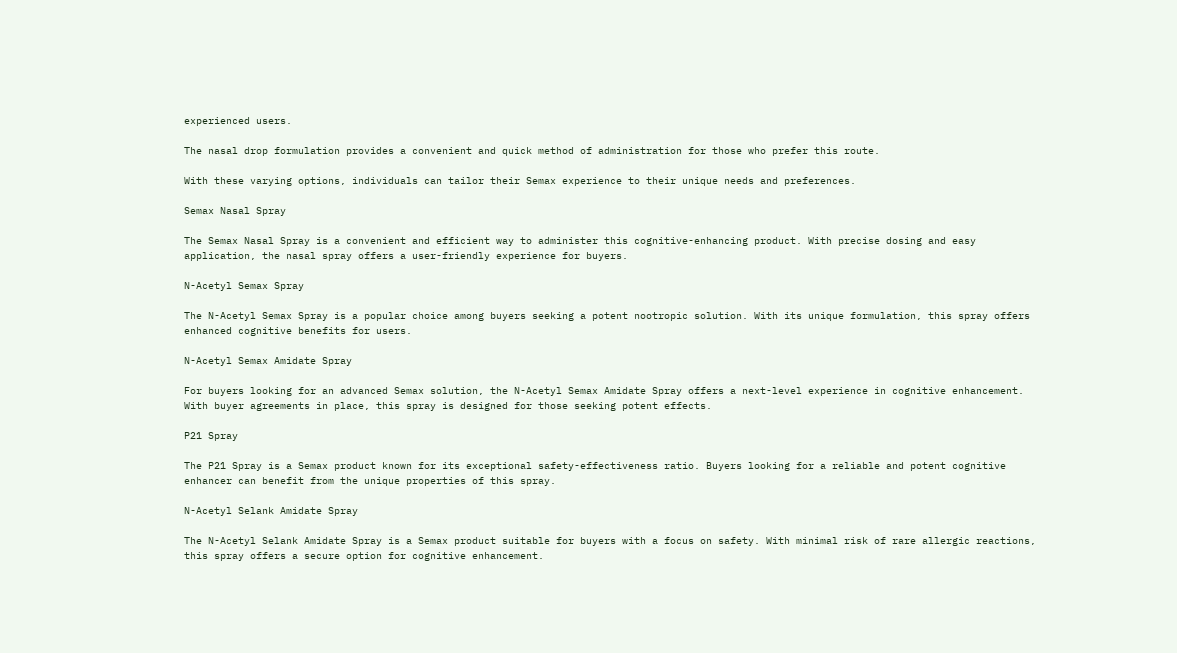experienced users.

The nasal drop formulation provides a convenient and quick method of administration for those who prefer this route.

With these varying options, individuals can tailor their Semax experience to their unique needs and preferences.

Semax Nasal Spray

The Semax Nasal Spray is a convenient and efficient way to administer this cognitive-enhancing product. With precise dosing and easy application, the nasal spray offers a user-friendly experience for buyers.

N-Acetyl Semax Spray

The N-Acetyl Semax Spray is a popular choice among buyers seeking a potent nootropic solution. With its unique formulation, this spray offers enhanced cognitive benefits for users.

N-Acetyl Semax Amidate Spray

For buyers looking for an advanced Semax solution, the N-Acetyl Semax Amidate Spray offers a next-level experience in cognitive enhancement. With buyer agreements in place, this spray is designed for those seeking potent effects.

P21 Spray

The P21 Spray is a Semax product known for its exceptional safety-effectiveness ratio. Buyers looking for a reliable and potent cognitive enhancer can benefit from the unique properties of this spray.

N-Acetyl Selank Amidate Spray

The N-Acetyl Selank Amidate Spray is a Semax product suitable for buyers with a focus on safety. With minimal risk of rare allergic reactions, this spray offers a secure option for cognitive enhancement.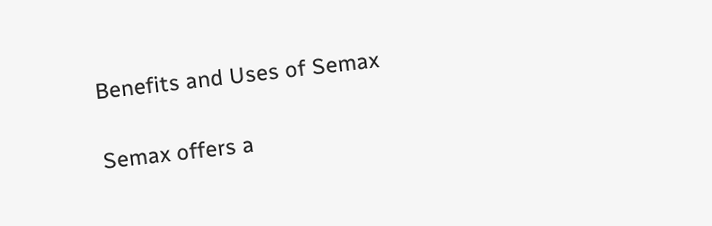Benefits and Uses of Semax

Semax offers a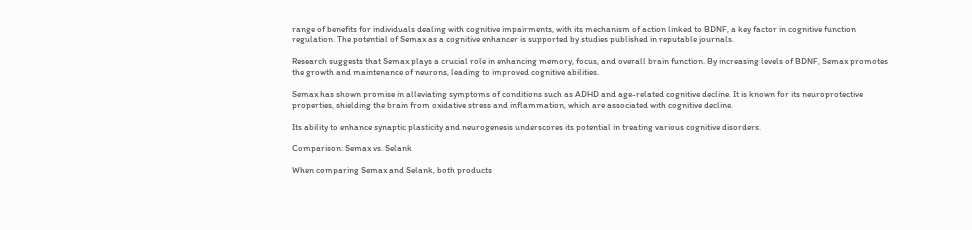range of benefits for individuals dealing with cognitive impairments, with its mechanism of action linked to BDNF, a key factor in cognitive function regulation. The potential of Semax as a cognitive enhancer is supported by studies published in reputable journals.

Research suggests that Semax plays a crucial role in enhancing memory, focus, and overall brain function. By increasing levels of BDNF, Semax promotes the growth and maintenance of neurons, leading to improved cognitive abilities.

Semax has shown promise in alleviating symptoms of conditions such as ADHD and age-related cognitive decline. It is known for its neuroprotective properties, shielding the brain from oxidative stress and inflammation, which are associated with cognitive decline.

Its ability to enhance synaptic plasticity and neurogenesis underscores its potential in treating various cognitive disorders.

Comparison: Semax vs. Selank

When comparing Semax and Selank, both products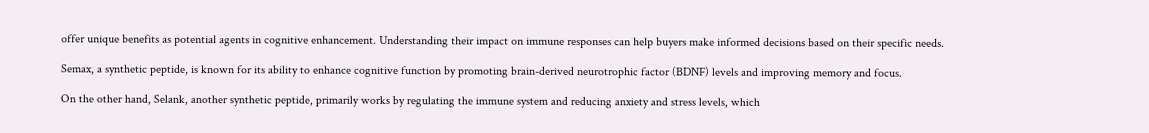offer unique benefits as potential agents in cognitive enhancement. Understanding their impact on immune responses can help buyers make informed decisions based on their specific needs.

Semax, a synthetic peptide, is known for its ability to enhance cognitive function by promoting brain-derived neurotrophic factor (BDNF) levels and improving memory and focus.

On the other hand, Selank, another synthetic peptide, primarily works by regulating the immune system and reducing anxiety and stress levels, which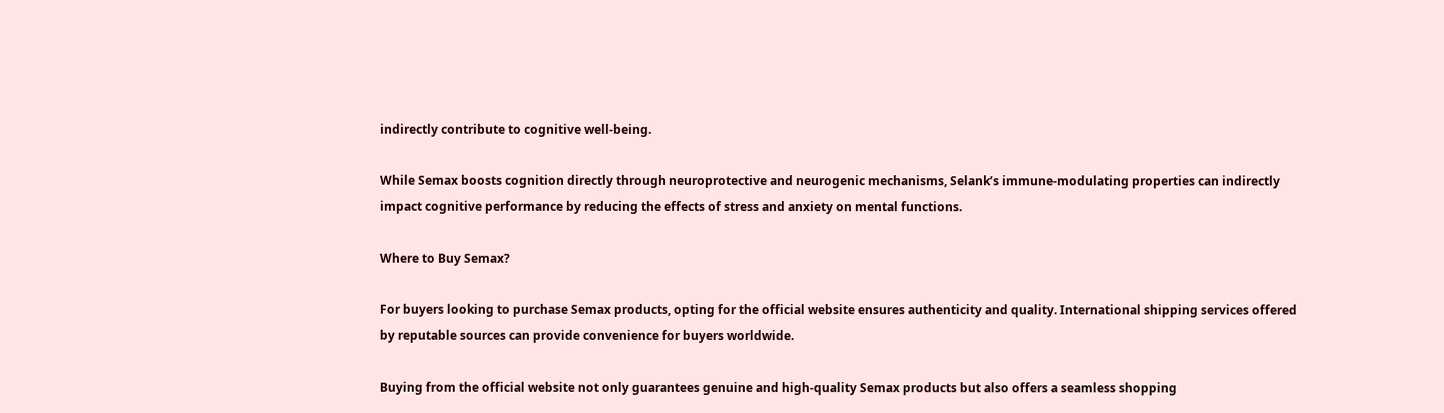indirectly contribute to cognitive well-being.

While Semax boosts cognition directly through neuroprotective and neurogenic mechanisms, Selank’s immune-modulating properties can indirectly impact cognitive performance by reducing the effects of stress and anxiety on mental functions.

Where to Buy Semax?

For buyers looking to purchase Semax products, opting for the official website ensures authenticity and quality. International shipping services offered by reputable sources can provide convenience for buyers worldwide.

Buying from the official website not only guarantees genuine and high-quality Semax products but also offers a seamless shopping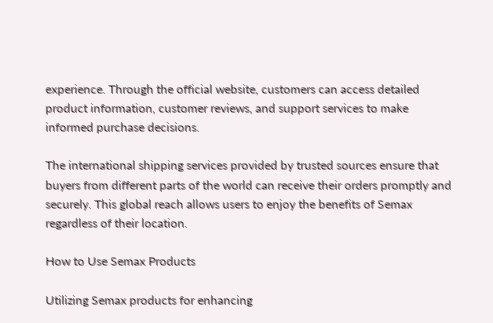experience. Through the official website, customers can access detailed product information, customer reviews, and support services to make informed purchase decisions.

The international shipping services provided by trusted sources ensure that buyers from different parts of the world can receive their orders promptly and securely. This global reach allows users to enjoy the benefits of Semax regardless of their location.

How to Use Semax Products

Utilizing Semax products for enhancing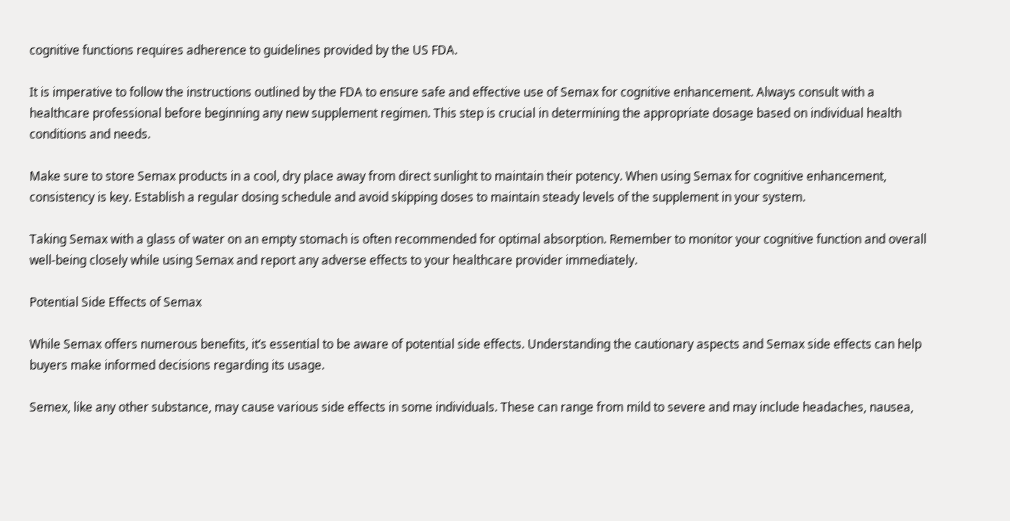cognitive functions requires adherence to guidelines provided by the US FDA.

It is imperative to follow the instructions outlined by the FDA to ensure safe and effective use of Semax for cognitive enhancement. Always consult with a healthcare professional before beginning any new supplement regimen. This step is crucial in determining the appropriate dosage based on individual health conditions and needs.

Make sure to store Semax products in a cool, dry place away from direct sunlight to maintain their potency. When using Semax for cognitive enhancement, consistency is key. Establish a regular dosing schedule and avoid skipping doses to maintain steady levels of the supplement in your system.

Taking Semax with a glass of water on an empty stomach is often recommended for optimal absorption. Remember to monitor your cognitive function and overall well-being closely while using Semax and report any adverse effects to your healthcare provider immediately.

Potential Side Effects of Semax

While Semax offers numerous benefits, it’s essential to be aware of potential side effects. Understanding the cautionary aspects and Semax side effects can help buyers make informed decisions regarding its usage.

Semex, like any other substance, may cause various side effects in some individuals. These can range from mild to severe and may include headaches, nausea,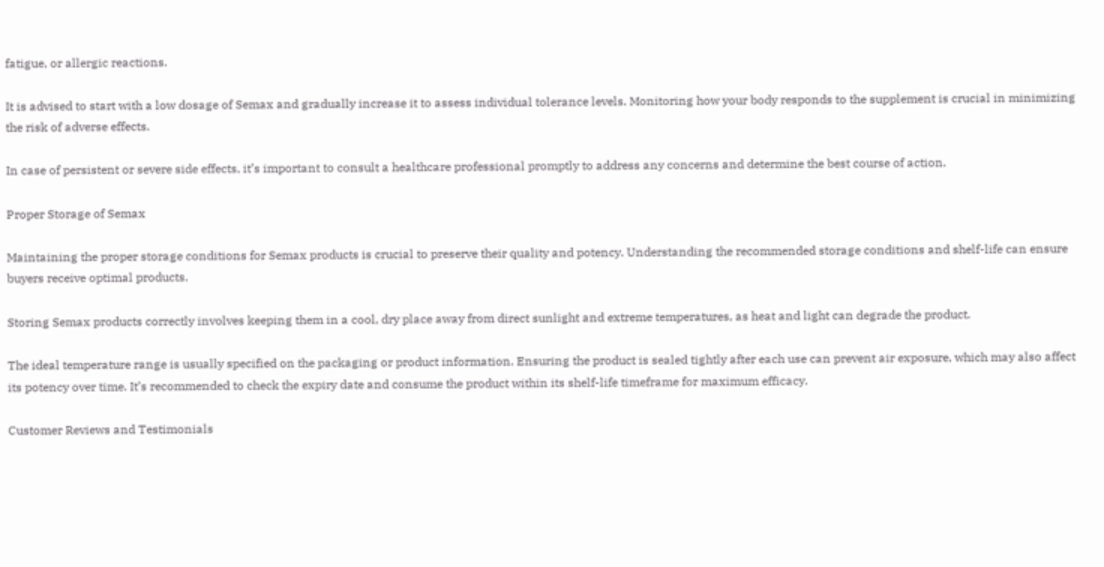fatigue, or allergic reactions.

It is advised to start with a low dosage of Semax and gradually increase it to assess individual tolerance levels. Monitoring how your body responds to the supplement is crucial in minimizing the risk of adverse effects.

In case of persistent or severe side effects, it’s important to consult a healthcare professional promptly to address any concerns and determine the best course of action.

Proper Storage of Semax

Maintaining the proper storage conditions for Semax products is crucial to preserve their quality and potency. Understanding the recommended storage conditions and shelf-life can ensure buyers receive optimal products.

Storing Semax products correctly involves keeping them in a cool, dry place away from direct sunlight and extreme temperatures, as heat and light can degrade the product.

The ideal temperature range is usually specified on the packaging or product information. Ensuring the product is sealed tightly after each use can prevent air exposure, which may also affect its potency over time. It’s recommended to check the expiry date and consume the product within its shelf-life timeframe for maximum efficacy.

Customer Reviews and Testimonials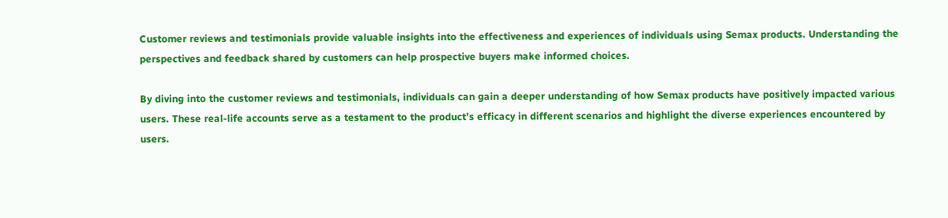Customer reviews and testimonials provide valuable insights into the effectiveness and experiences of individuals using Semax products. Understanding the perspectives and feedback shared by customers can help prospective buyers make informed choices.

By diving into the customer reviews and testimonials, individuals can gain a deeper understanding of how Semax products have positively impacted various users. These real-life accounts serve as a testament to the product’s efficacy in different scenarios and highlight the diverse experiences encountered by users.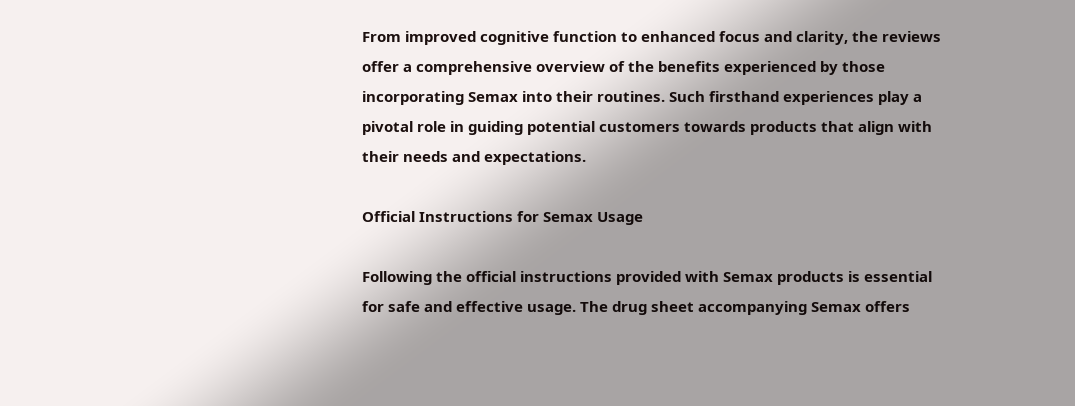From improved cognitive function to enhanced focus and clarity, the reviews offer a comprehensive overview of the benefits experienced by those incorporating Semax into their routines. Such firsthand experiences play a pivotal role in guiding potential customers towards products that align with their needs and expectations.

Official Instructions for Semax Usage

Following the official instructions provided with Semax products is essential for safe and effective usage. The drug sheet accompanying Semax offers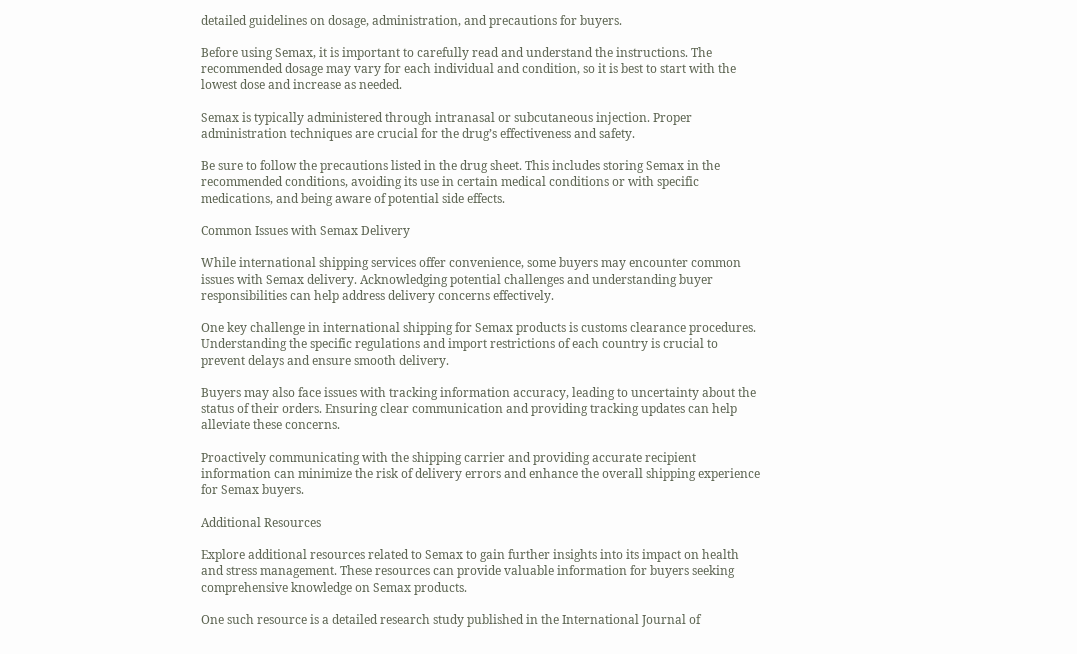detailed guidelines on dosage, administration, and precautions for buyers.

Before using Semax, it is important to carefully read and understand the instructions. The recommended dosage may vary for each individual and condition, so it is best to start with the lowest dose and increase as needed.

Semax is typically administered through intranasal or subcutaneous injection. Proper administration techniques are crucial for the drug’s effectiveness and safety.

Be sure to follow the precautions listed in the drug sheet. This includes storing Semax in the recommended conditions, avoiding its use in certain medical conditions or with specific medications, and being aware of potential side effects.

Common Issues with Semax Delivery

While international shipping services offer convenience, some buyers may encounter common issues with Semax delivery. Acknowledging potential challenges and understanding buyer responsibilities can help address delivery concerns effectively.

One key challenge in international shipping for Semax products is customs clearance procedures. Understanding the specific regulations and import restrictions of each country is crucial to prevent delays and ensure smooth delivery.

Buyers may also face issues with tracking information accuracy, leading to uncertainty about the status of their orders. Ensuring clear communication and providing tracking updates can help alleviate these concerns.

Proactively communicating with the shipping carrier and providing accurate recipient information can minimize the risk of delivery errors and enhance the overall shipping experience for Semax buyers.

Additional Resources

Explore additional resources related to Semax to gain further insights into its impact on health and stress management. These resources can provide valuable information for buyers seeking comprehensive knowledge on Semax products.

One such resource is a detailed research study published in the International Journal of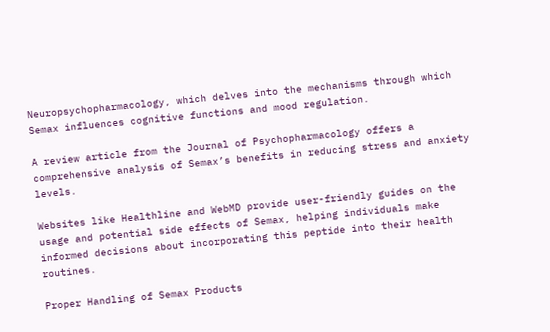Neuropsychopharmacology, which delves into the mechanisms through which Semax influences cognitive functions and mood regulation.

A review article from the Journal of Psychopharmacology offers a comprehensive analysis of Semax’s benefits in reducing stress and anxiety levels.

Websites like Healthline and WebMD provide user-friendly guides on the usage and potential side effects of Semax, helping individuals make informed decisions about incorporating this peptide into their health routines.

Proper Handling of Semax Products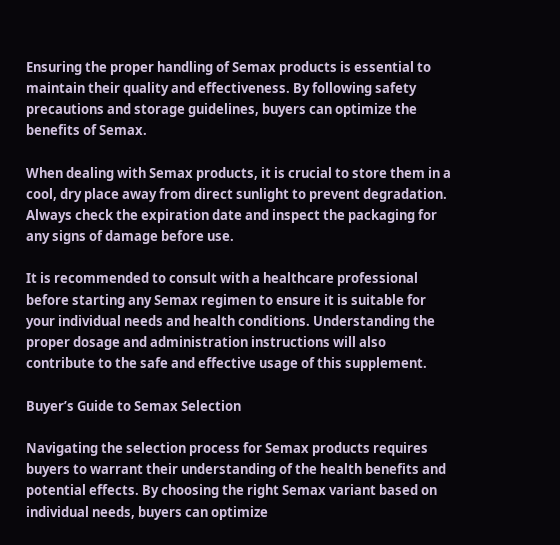Ensuring the proper handling of Semax products is essential to maintain their quality and effectiveness. By following safety precautions and storage guidelines, buyers can optimize the benefits of Semax.

When dealing with Semax products, it is crucial to store them in a cool, dry place away from direct sunlight to prevent degradation. Always check the expiration date and inspect the packaging for any signs of damage before use.

It is recommended to consult with a healthcare professional before starting any Semax regimen to ensure it is suitable for your individual needs and health conditions. Understanding the proper dosage and administration instructions will also contribute to the safe and effective usage of this supplement.

Buyer’s Guide to Semax Selection

Navigating the selection process for Semax products requires buyers to warrant their understanding of the health benefits and potential effects. By choosing the right Semax variant based on individual needs, buyers can optimize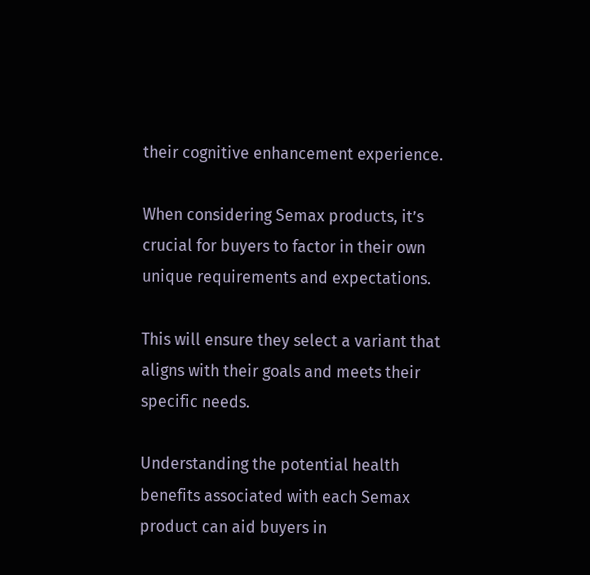their cognitive enhancement experience.

When considering Semax products, it’s crucial for buyers to factor in their own unique requirements and expectations.

This will ensure they select a variant that aligns with their goals and meets their specific needs.

Understanding the potential health benefits associated with each Semax product can aid buyers in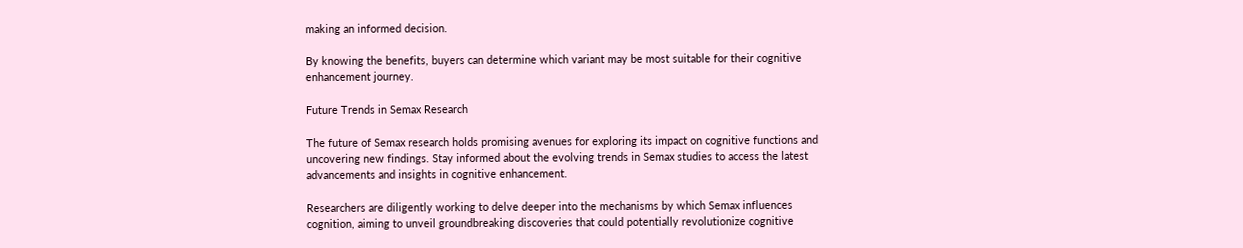making an informed decision.

By knowing the benefits, buyers can determine which variant may be most suitable for their cognitive enhancement journey.

Future Trends in Semax Research

The future of Semax research holds promising avenues for exploring its impact on cognitive functions and uncovering new findings. Stay informed about the evolving trends in Semax studies to access the latest advancements and insights in cognitive enhancement.

Researchers are diligently working to delve deeper into the mechanisms by which Semax influences cognition, aiming to unveil groundbreaking discoveries that could potentially revolutionize cognitive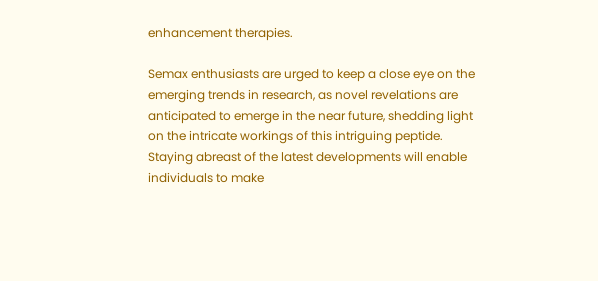enhancement therapies.

Semax enthusiasts are urged to keep a close eye on the emerging trends in research, as novel revelations are anticipated to emerge in the near future, shedding light on the intricate workings of this intriguing peptide. Staying abreast of the latest developments will enable individuals to make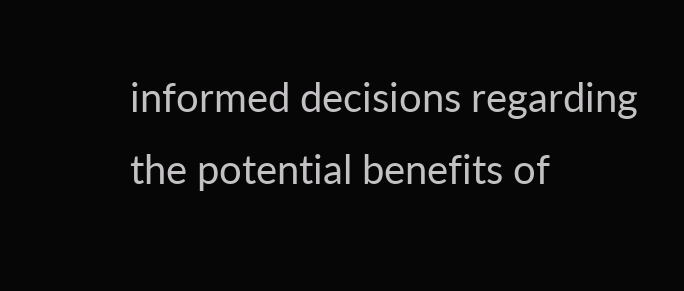informed decisions regarding the potential benefits of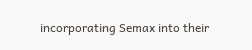incorporating Semax into their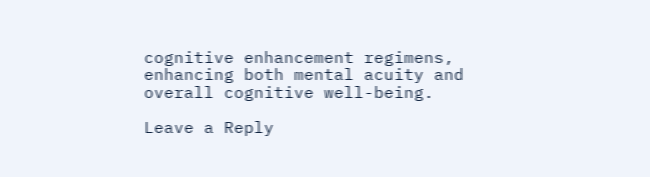cognitive enhancement regimens, enhancing both mental acuity and overall cognitive well-being.

Leave a Reply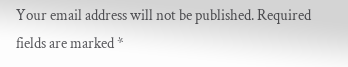Your email address will not be published. Required fields are marked *